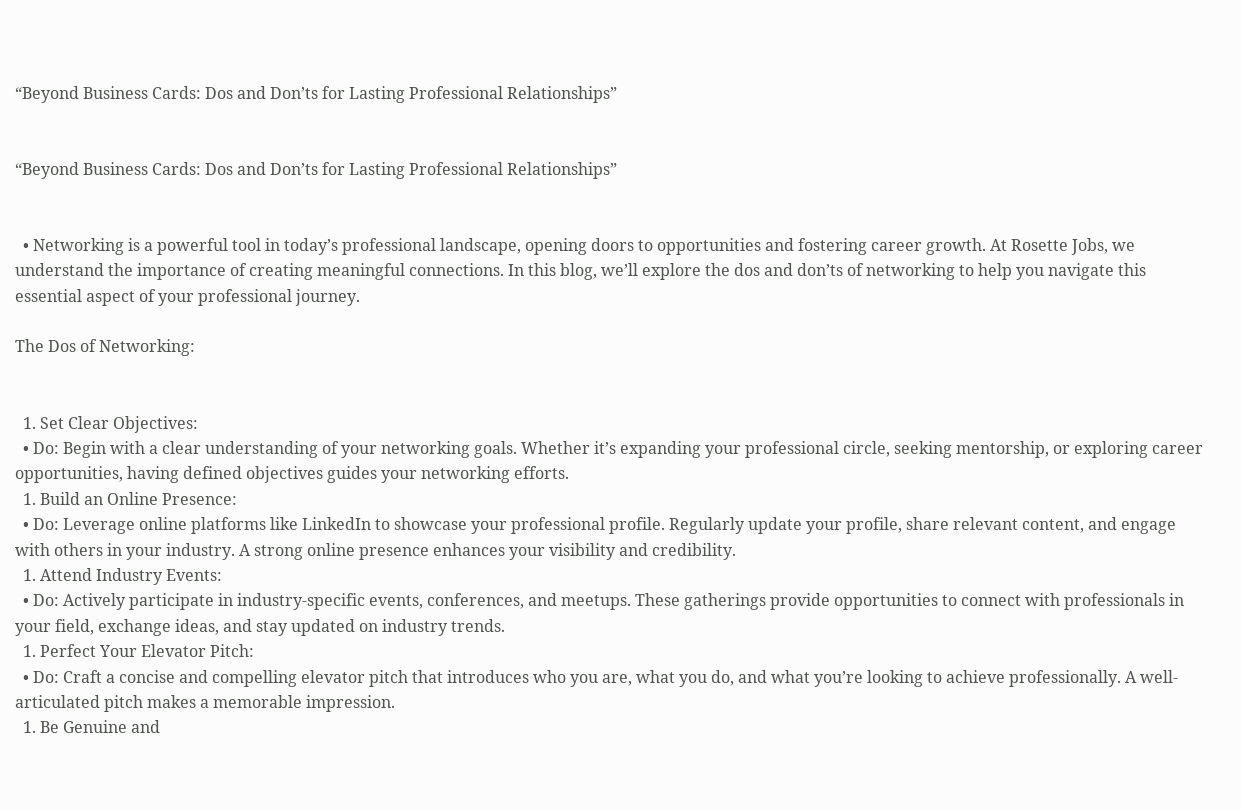“Beyond Business Cards: Dos and Don’ts for Lasting Professional Relationships”


“Beyond Business Cards: Dos and Don’ts for Lasting Professional Relationships”


  • Networking is a powerful tool in today’s professional landscape, opening doors to opportunities and fostering career growth. At Rosette Jobs, we understand the importance of creating meaningful connections. In this blog, we’ll explore the dos and don’ts of networking to help you navigate this essential aspect of your professional journey.

The Dos of Networking:


  1. Set Clear Objectives:
  • Do: Begin with a clear understanding of your networking goals. Whether it’s expanding your professional circle, seeking mentorship, or exploring career opportunities, having defined objectives guides your networking efforts.
  1. Build an Online Presence:
  • Do: Leverage online platforms like LinkedIn to showcase your professional profile. Regularly update your profile, share relevant content, and engage with others in your industry. A strong online presence enhances your visibility and credibility.
  1. Attend Industry Events:
  • Do: Actively participate in industry-specific events, conferences, and meetups. These gatherings provide opportunities to connect with professionals in your field, exchange ideas, and stay updated on industry trends.
  1. Perfect Your Elevator Pitch:
  • Do: Craft a concise and compelling elevator pitch that introduces who you are, what you do, and what you’re looking to achieve professionally. A well-articulated pitch makes a memorable impression.
  1. Be Genuine and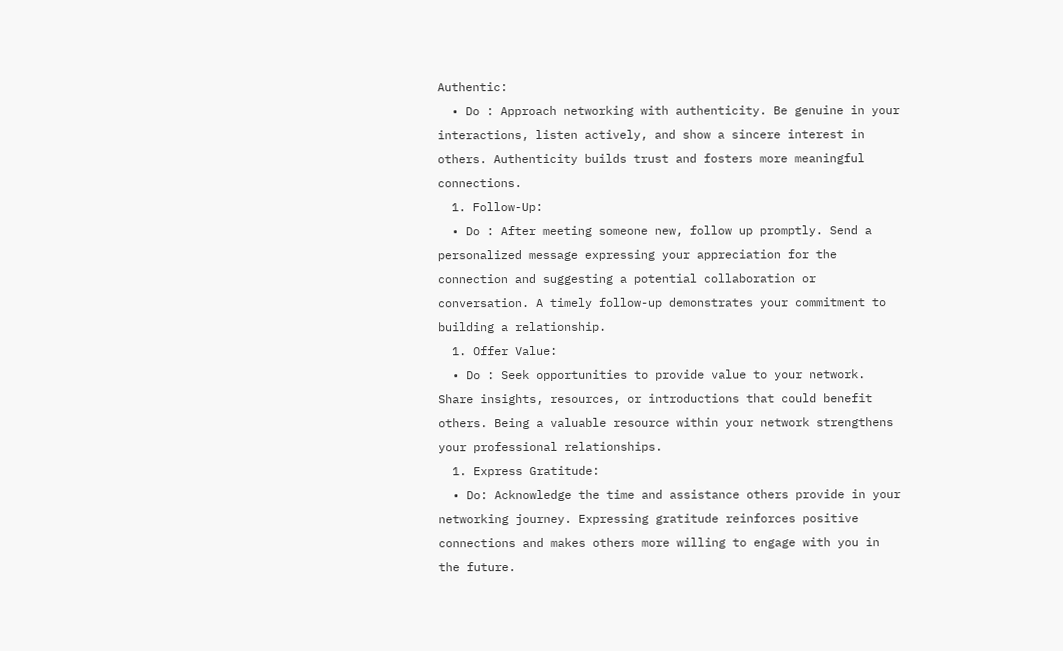Authentic:
  • Do : Approach networking with authenticity. Be genuine in your interactions, listen actively, and show a sincere interest in others. Authenticity builds trust and fosters more meaningful connections.
  1. Follow-Up:
  • Do : After meeting someone new, follow up promptly. Send a personalized message expressing your appreciation for the connection and suggesting a potential collaboration or conversation. A timely follow-up demonstrates your commitment to building a relationship.
  1. Offer Value:
  • Do : Seek opportunities to provide value to your network. Share insights, resources, or introductions that could benefit others. Being a valuable resource within your network strengthens your professional relationships.
  1. Express Gratitude:
  • Do: Acknowledge the time and assistance others provide in your networking journey. Expressing gratitude reinforces positive connections and makes others more willing to engage with you in the future.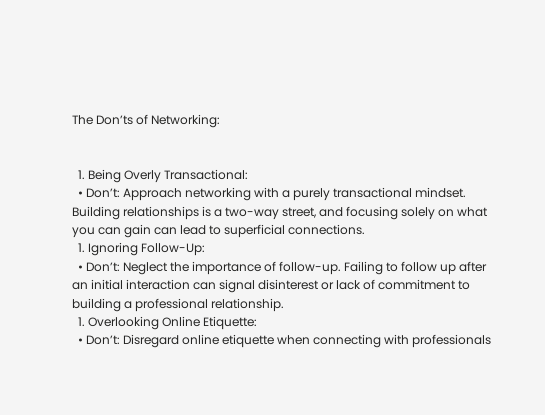The Don’ts of Networking:


  1. Being Overly Transactional:
  • Don’t: Approach networking with a purely transactional mindset. Building relationships is a two-way street, and focusing solely on what you can gain can lead to superficial connections.
  1. Ignoring Follow-Up:
  • Don’t: Neglect the importance of follow-up. Failing to follow up after an initial interaction can signal disinterest or lack of commitment to building a professional relationship.
  1. Overlooking Online Etiquette:
  • Don’t: Disregard online etiquette when connecting with professionals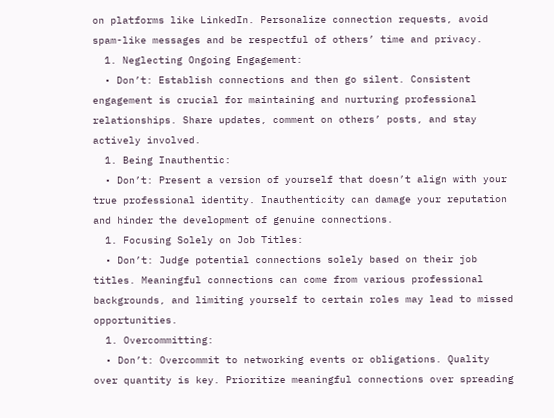on platforms like LinkedIn. Personalize connection requests, avoid spam-like messages and be respectful of others’ time and privacy.
  1. Neglecting Ongoing Engagement:
  • Don’t: Establish connections and then go silent. Consistent engagement is crucial for maintaining and nurturing professional relationships. Share updates, comment on others’ posts, and stay actively involved.
  1. Being Inauthentic:
  • Don’t: Present a version of yourself that doesn’t align with your true professional identity. Inauthenticity can damage your reputation and hinder the development of genuine connections.
  1. Focusing Solely on Job Titles:
  • Don’t: Judge potential connections solely based on their job titles. Meaningful connections can come from various professional backgrounds, and limiting yourself to certain roles may lead to missed opportunities.
  1. Overcommitting:
  • Don’t: Overcommit to networking events or obligations. Quality over quantity is key. Prioritize meaningful connections over spreading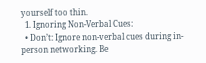yourself too thin.
  1. Ignoring Non-Verbal Cues:
  • Don’t: Ignore non-verbal cues during in-person networking. Be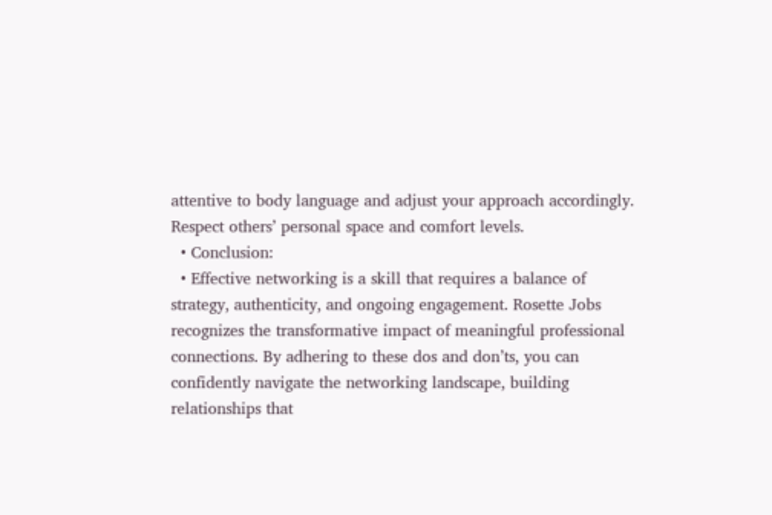attentive to body language and adjust your approach accordingly. Respect others’ personal space and comfort levels.
  • Conclusion:
  • Effective networking is a skill that requires a balance of strategy, authenticity, and ongoing engagement. Rosette Jobs recognizes the transformative impact of meaningful professional connections. By adhering to these dos and don’ts, you can confidently navigate the networking landscape, building relationships that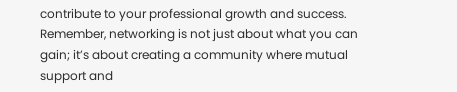contribute to your professional growth and success. Remember, networking is not just about what you can gain; it’s about creating a community where mutual support and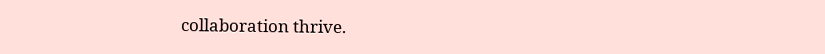collaboration thrive.